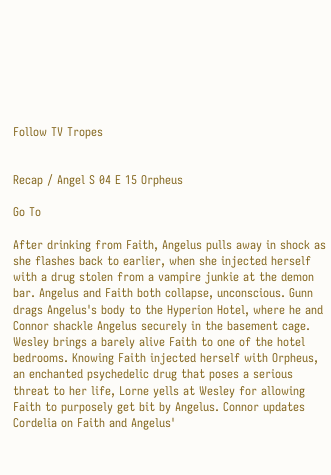Follow TV Tropes


Recap / Angel S 04 E 15 Orpheus

Go To

After drinking from Faith, Angelus pulls away in shock as she flashes back to earlier, when she injected herself with a drug stolen from a vampire junkie at the demon bar. Angelus and Faith both collapse, unconscious. Gunn drags Angelus's body to the Hyperion Hotel, where he and Connor shackle Angelus securely in the basement cage. Wesley brings a barely alive Faith to one of the hotel bedrooms. Knowing Faith injected herself with Orpheus, an enchanted psychedelic drug that poses a serious threat to her life, Lorne yells at Wesley for allowing Faith to purposely get bit by Angelus. Connor updates Cordelia on Faith and Angelus'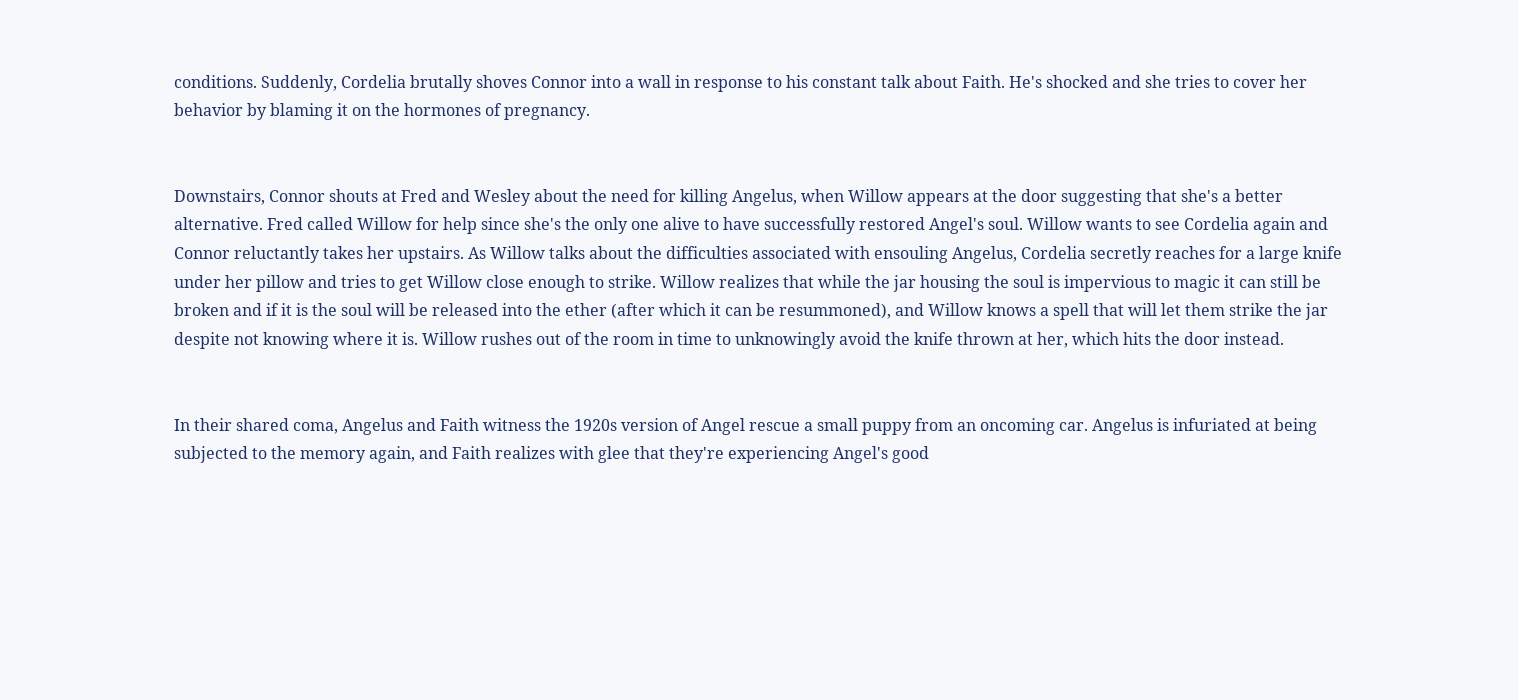conditions. Suddenly, Cordelia brutally shoves Connor into a wall in response to his constant talk about Faith. He's shocked and she tries to cover her behavior by blaming it on the hormones of pregnancy.


Downstairs, Connor shouts at Fred and Wesley about the need for killing Angelus, when Willow appears at the door suggesting that she's a better alternative. Fred called Willow for help since she's the only one alive to have successfully restored Angel's soul. Willow wants to see Cordelia again and Connor reluctantly takes her upstairs. As Willow talks about the difficulties associated with ensouling Angelus, Cordelia secretly reaches for a large knife under her pillow and tries to get Willow close enough to strike. Willow realizes that while the jar housing the soul is impervious to magic it can still be broken and if it is the soul will be released into the ether (after which it can be resummoned), and Willow knows a spell that will let them strike the jar despite not knowing where it is. Willow rushes out of the room in time to unknowingly avoid the knife thrown at her, which hits the door instead.


In their shared coma, Angelus and Faith witness the 1920s version of Angel rescue a small puppy from an oncoming car. Angelus is infuriated at being subjected to the memory again, and Faith realizes with glee that they're experiencing Angel's good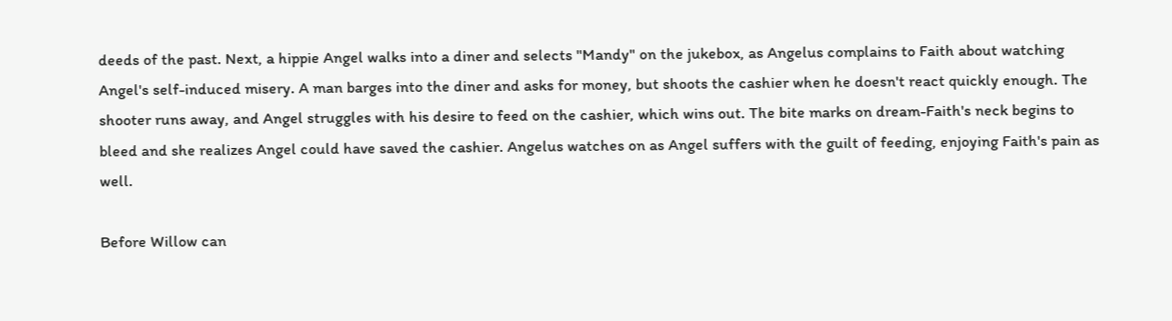deeds of the past. Next, a hippie Angel walks into a diner and selects "Mandy" on the jukebox, as Angelus complains to Faith about watching Angel's self-induced misery. A man barges into the diner and asks for money, but shoots the cashier when he doesn't react quickly enough. The shooter runs away, and Angel struggles with his desire to feed on the cashier, which wins out. The bite marks on dream-Faith's neck begins to bleed and she realizes Angel could have saved the cashier. Angelus watches on as Angel suffers with the guilt of feeding, enjoying Faith's pain as well.

Before Willow can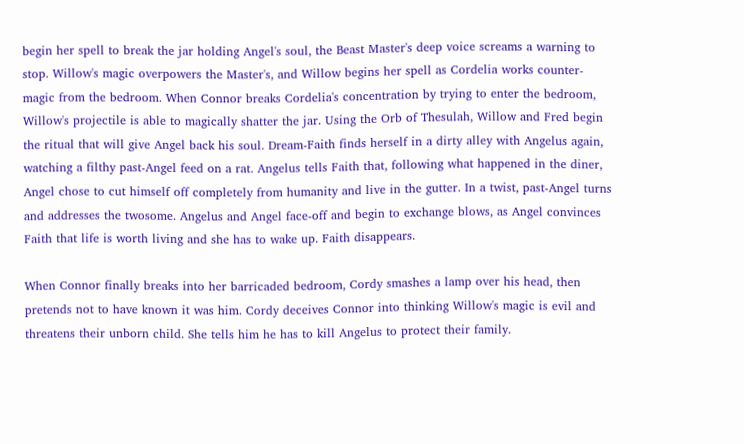begin her spell to break the jar holding Angel's soul, the Beast Master's deep voice screams a warning to stop. Willow's magic overpowers the Master's, and Willow begins her spell as Cordelia works counter-magic from the bedroom. When Connor breaks Cordelia's concentration by trying to enter the bedroom, Willow's projectile is able to magically shatter the jar. Using the Orb of Thesulah, Willow and Fred begin the ritual that will give Angel back his soul. Dream-Faith finds herself in a dirty alley with Angelus again, watching a filthy past-Angel feed on a rat. Angelus tells Faith that, following what happened in the diner, Angel chose to cut himself off completely from humanity and live in the gutter. In a twist, past-Angel turns and addresses the twosome. Angelus and Angel face-off and begin to exchange blows, as Angel convinces Faith that life is worth living and she has to wake up. Faith disappears.

When Connor finally breaks into her barricaded bedroom, Cordy smashes a lamp over his head, then pretends not to have known it was him. Cordy deceives Connor into thinking Willow's magic is evil and threatens their unborn child. She tells him he has to kill Angelus to protect their family.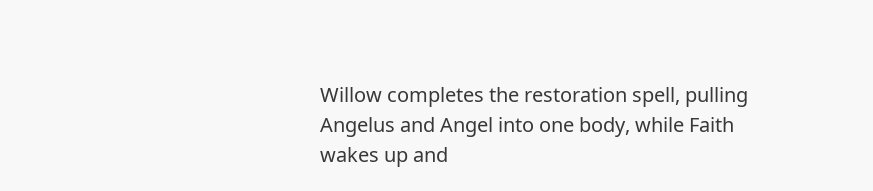Willow completes the restoration spell, pulling Angelus and Angel into one body, while Faith wakes up and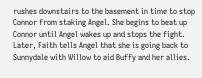rushes downstairs to the basement in time to stop Connor from staking Angel. She begins to beat up Connor until Angel wakes up and stops the fight. Later, Faith tells Angel that she is going back to Sunnydale with Willow to aid Buffy and her allies.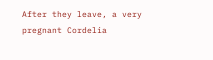After they leave, a very pregnant Cordelia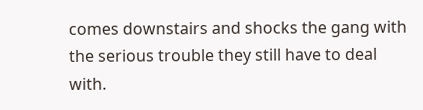comes downstairs and shocks the gang with the serious trouble they still have to deal with.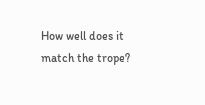How well does it match the trope?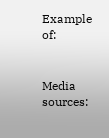Example of:


Media sources: